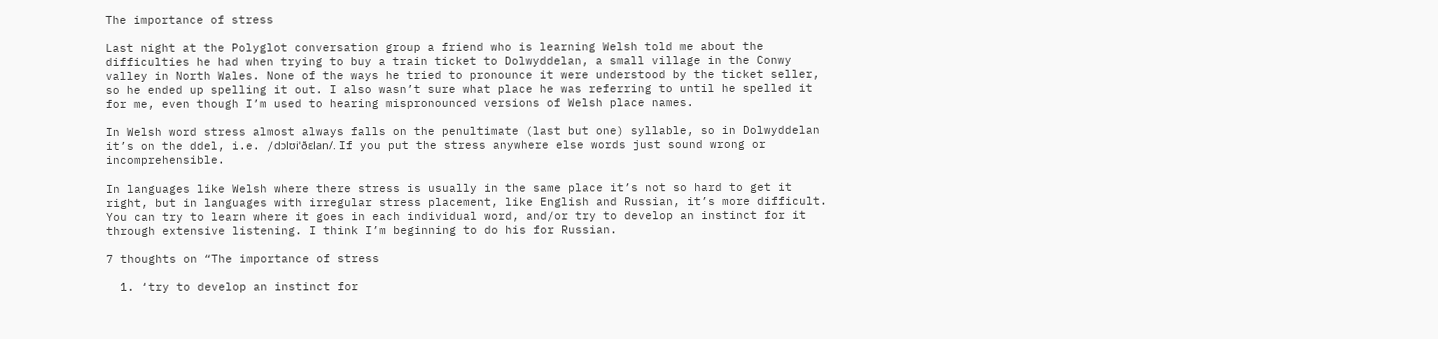The importance of stress

Last night at the Polyglot conversation group a friend who is learning Welsh told me about the difficulties he had when trying to buy a train ticket to Dolwyddelan, a small village in the Conwy valley in North Wales. None of the ways he tried to pronounce it were understood by the ticket seller, so he ended up spelling it out. I also wasn’t sure what place he was referring to until he spelled it for me, even though I’m used to hearing mispronounced versions of Welsh place names.

In Welsh word stress almost always falls on the penultimate (last but one) syllable, so in Dolwyddelan it’s on the ddel, i.e. /dɔlʊiˈðɛlan/. If you put the stress anywhere else words just sound wrong or incomprehensible.

In languages like Welsh where there stress is usually in the same place it’s not so hard to get it right, but in languages with irregular stress placement, like English and Russian, it’s more difficult. You can try to learn where it goes in each individual word, and/or try to develop an instinct for it through extensive listening. I think I’m beginning to do his for Russian.

7 thoughts on “The importance of stress

  1. ‘try to develop an instinct for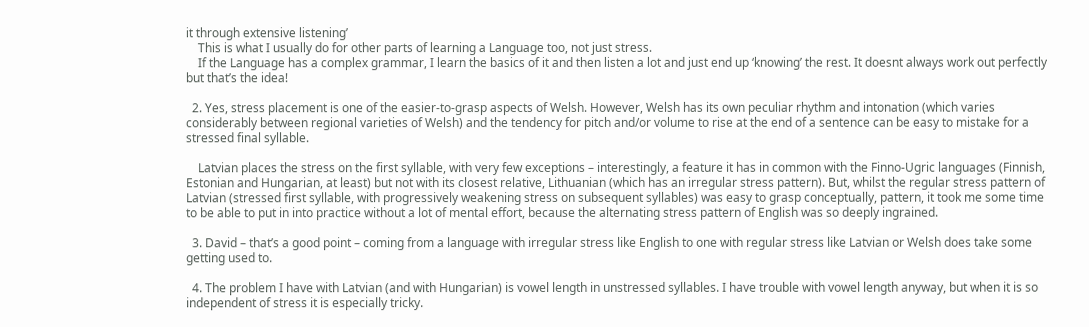it through extensive listening’
    This is what I usually do for other parts of learning a Language too, not just stress.
    If the Language has a complex grammar, I learn the basics of it and then listen a lot and just end up ‘knowing’ the rest. It doesnt always work out perfectly but that’s the idea!

  2. Yes, stress placement is one of the easier-to-grasp aspects of Welsh. However, Welsh has its own peculiar rhythm and intonation (which varies considerably between regional varieties of Welsh) and the tendency for pitch and/or volume to rise at the end of a sentence can be easy to mistake for a stressed final syllable.

    Latvian places the stress on the first syllable, with very few exceptions – interestingly, a feature it has in common with the Finno-Ugric languages (Finnish, Estonian and Hungarian, at least) but not with its closest relative, Lithuanian (which has an irregular stress pattern). But, whilst the regular stress pattern of Latvian (stressed first syllable, with progressively weakening stress on subsequent syllables) was easy to grasp conceptually, pattern, it took me some time to be able to put in into practice without a lot of mental effort, because the alternating stress pattern of English was so deeply ingrained.

  3. David – that’s a good point – coming from a language with irregular stress like English to one with regular stress like Latvian or Welsh does take some getting used to.

  4. The problem I have with Latvian (and with Hungarian) is vowel length in unstressed syllables. I have trouble with vowel length anyway, but when it is so independent of stress it is especially tricky.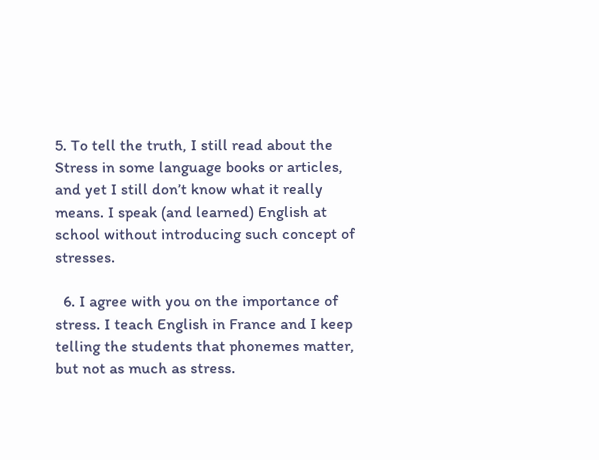5. To tell the truth, I still read about the Stress in some language books or articles, and yet I still don’t know what it really means. I speak (and learned) English at school without introducing such concept of stresses.

  6. I agree with you on the importance of stress. I teach English in France and I keep telling the students that phonemes matter, but not as much as stress.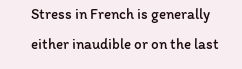Stress in French is generally either inaudible or on the last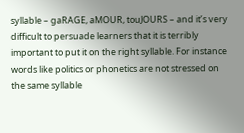syllable – gaRAGE, aMOUR, touJOURS – and it’s very difficult to persuade learners that it is terribly important to put it on the right syllable. For instance words like politics or phonetics are not stressed on the same syllable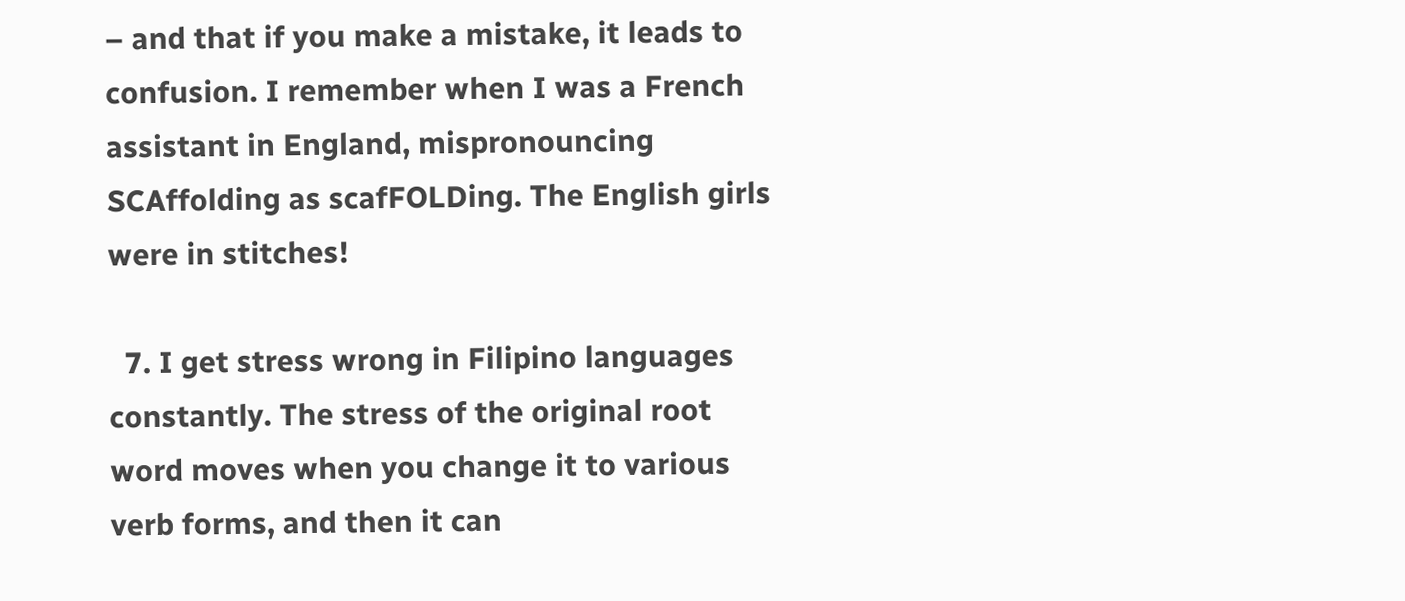– and that if you make a mistake, it leads to confusion. I remember when I was a French assistant in England, mispronouncing SCAffolding as scafFOLDing. The English girls were in stitches!

  7. I get stress wrong in Filipino languages constantly. The stress of the original root word moves when you change it to various verb forms, and then it can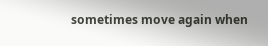sometimes move again when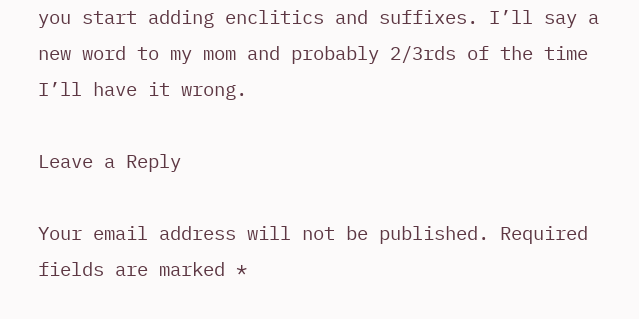you start adding enclitics and suffixes. I’ll say a new word to my mom and probably 2/3rds of the time I’ll have it wrong.

Leave a Reply

Your email address will not be published. Required fields are marked *